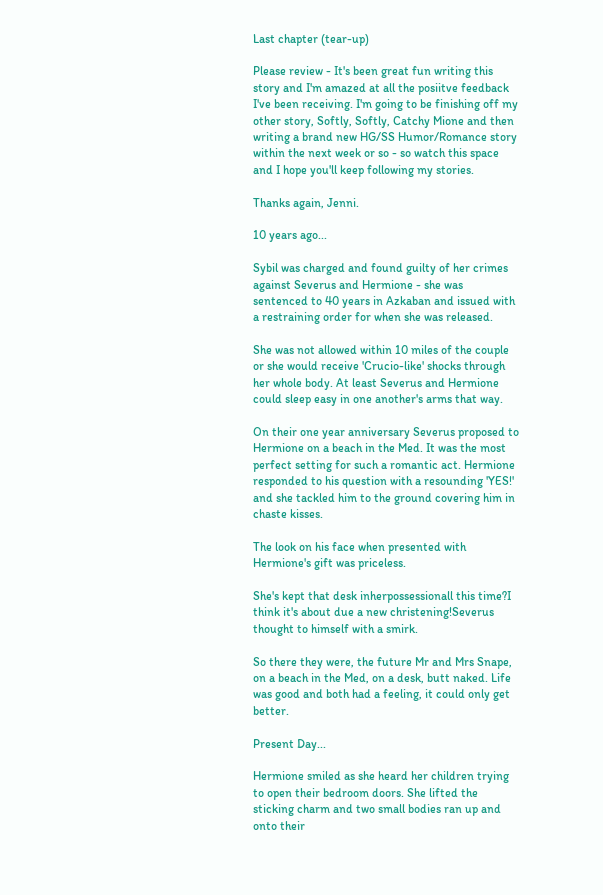Last chapter (tear-up)

Please review - It's been great fun writing this story and I'm amazed at all the posiitve feedback I've been receiving. I'm going to be finishing off my other story, Softly, Softly, Catchy Mione and then writing a brand new HG/SS Humor/Romance story within the next week or so - so watch this space and I hope you'll keep following my stories.

Thanks again, Jenni.

10 years ago...

Sybil was charged and found guilty of her crimes against Severus and Hermione - she was sentenced to 40 years in Azkaban and issued with a restraining order for when she was released.

She was not allowed within 10 miles of the couple or she would receive 'Crucio-like' shocks through her whole body. At least Severus and Hermione could sleep easy in one another's arms that way.

On their one year anniversary Severus proposed to Hermione on a beach in the Med. It was the most perfect setting for such a romantic act. Hermione responded to his question with a resounding 'YES!' and she tackled him to the ground covering him in chaste kisses.

The look on his face when presented with Hermione's gift was priceless.

She's kept that desk inherpossessionall this time?I think it's about due a new christening!Severus thought to himself with a smirk.

So there they were, the future Mr and Mrs Snape, on a beach in the Med, on a desk, butt naked. Life was good and both had a feeling, it could only get better.

Present Day...

Hermione smiled as she heard her children trying to open their bedroom doors. She lifted the sticking charm and two small bodies ran up and onto their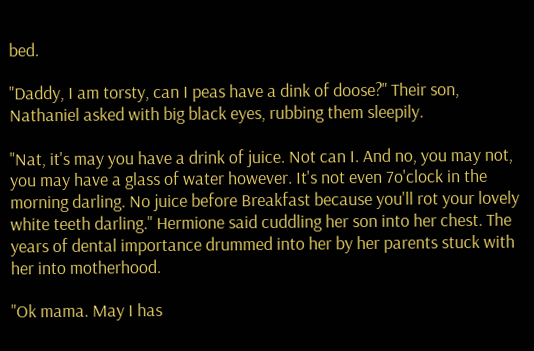bed.

"Daddy, I am torsty, can I peas have a dink of doose?" Their son, Nathaniel asked with big black eyes, rubbing them sleepily.

"Nat, it's may you have a drink of juice. Not can I. And no, you may not, you may have a glass of water however. It's not even 7o'clock in the morning darling. No juice before Breakfast because you'll rot your lovely white teeth darling." Hermione said cuddling her son into her chest. The years of dental importance drummed into her by her parents stuck with her into motherhood.

"Ok mama. May I has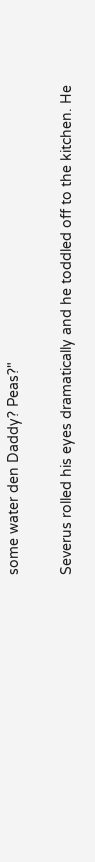some water den Daddy? Peas?"

Severus rolled his eyes dramatically and he toddled off to the kitchen. He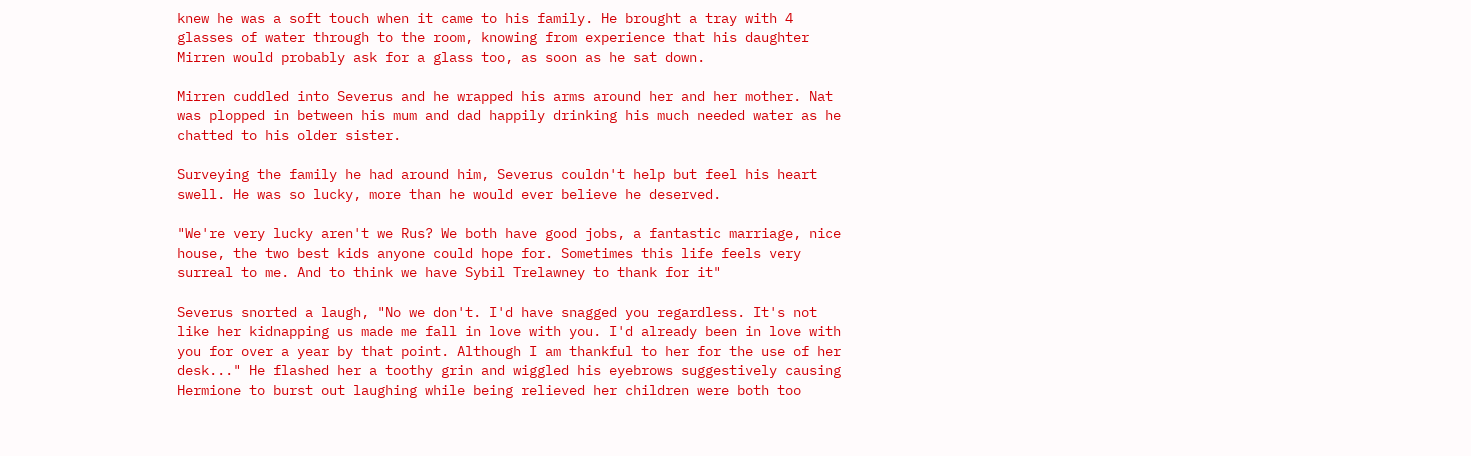knew he was a soft touch when it came to his family. He brought a tray with 4 glasses of water through to the room, knowing from experience that his daughter Mirren would probably ask for a glass too, as soon as he sat down.

Mirren cuddled into Severus and he wrapped his arms around her and her mother. Nat was plopped in between his mum and dad happily drinking his much needed water as he chatted to his older sister.

Surveying the family he had around him, Severus couldn't help but feel his heart swell. He was so lucky, more than he would ever believe he deserved.

"We're very lucky aren't we Rus? We both have good jobs, a fantastic marriage, nice house, the two best kids anyone could hope for. Sometimes this life feels very surreal to me. And to think we have Sybil Trelawney to thank for it"

Severus snorted a laugh, "No we don't. I'd have snagged you regardless. It's not like her kidnapping us made me fall in love with you. I'd already been in love with you for over a year by that point. Although I am thankful to her for the use of her desk..." He flashed her a toothy grin and wiggled his eyebrows suggestively causing Hermione to burst out laughing while being relieved her children were both too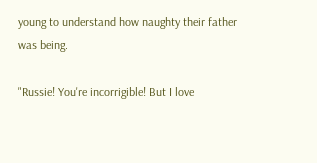young to understand how naughty their father was being.

"Russie! You're incorrigible! But I love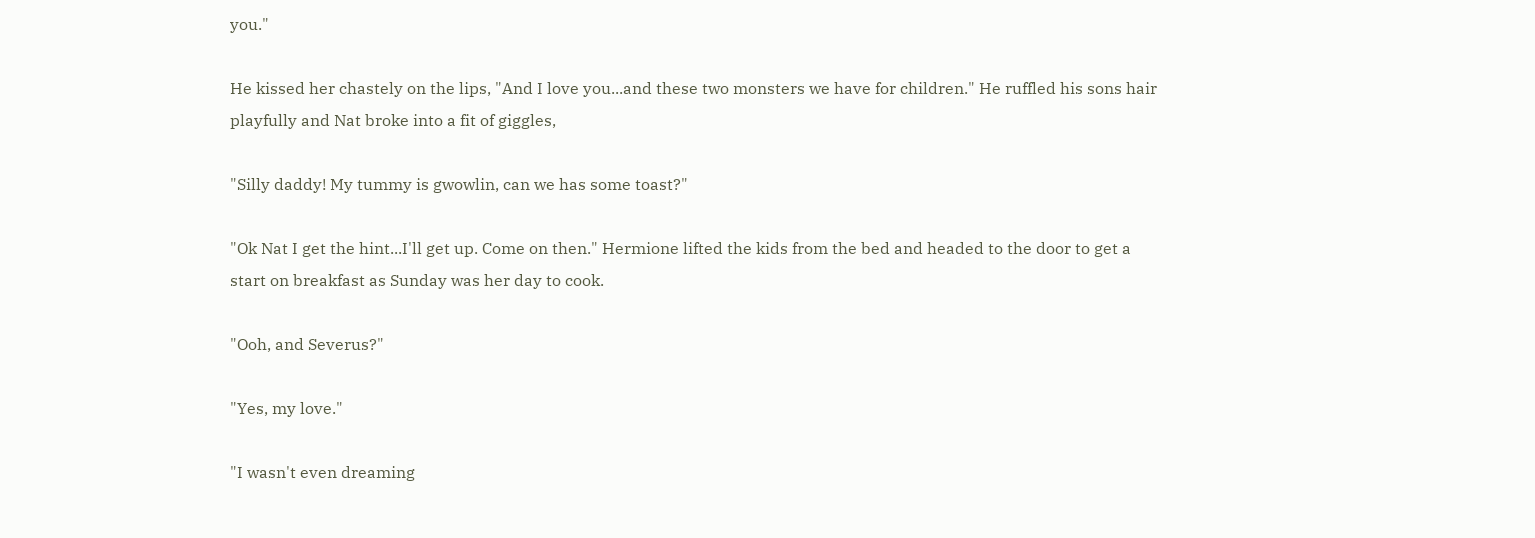you."

He kissed her chastely on the lips, "And I love you...and these two monsters we have for children." He ruffled his sons hair playfully and Nat broke into a fit of giggles,

"Silly daddy! My tummy is gwowlin, can we has some toast?"

"Ok Nat I get the hint...I'll get up. Come on then." Hermione lifted the kids from the bed and headed to the door to get a start on breakfast as Sunday was her day to cook.

"Ooh, and Severus?"

"Yes, my love."

"I wasn't even dreaming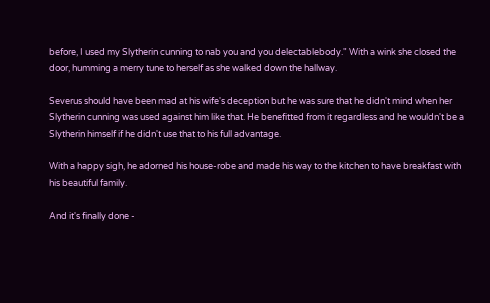before, I used my Slytherin cunning to nab you and you delectablebody." With a wink she closed the door, humming a merry tune to herself as she walked down the hallway.

Severus should have been mad at his wife's deception but he was sure that he didn't mind when her Slytherin cunning was used against him like that. He benefitted from it regardless and he wouldn't be a Slytherin himself if he didn't use that to his full advantage.

With a happy sigh, he adorned his house-robe and made his way to the kitchen to have breakfast with his beautiful family.

And it's finally done -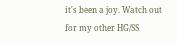it's been a joy. Watch out for my other HG/SS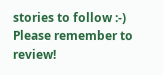stories to follow :-) Please remember to review!